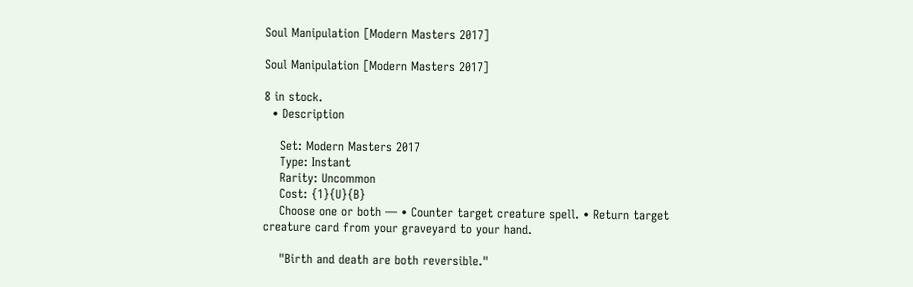Soul Manipulation [Modern Masters 2017]

Soul Manipulation [Modern Masters 2017]

8 in stock.
  • Description

    Set: Modern Masters 2017
    Type: Instant
    Rarity: Uncommon
    Cost: {1}{U}{B}
    Choose one or both — • Counter target creature spell. • Return target creature card from your graveyard to your hand.

    "Birth and death are both reversible."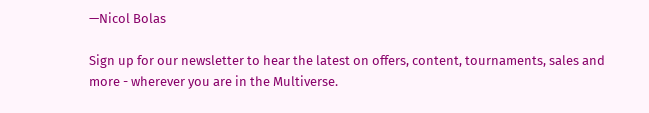—Nicol Bolas

Sign up for our newsletter to hear the latest on offers, content, tournaments, sales and more - wherever you are in the Multiverse.